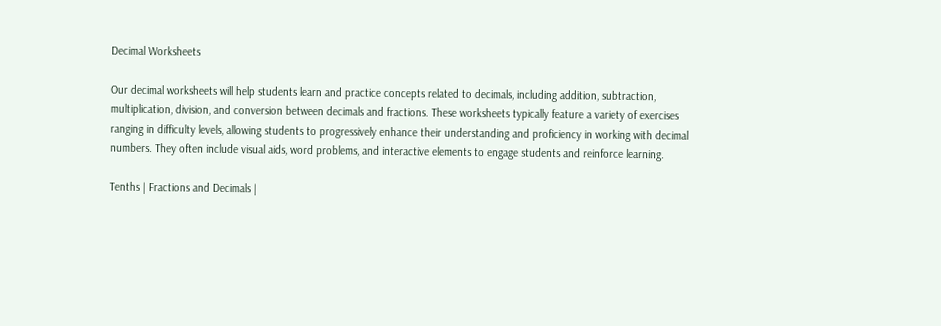Decimal Worksheets

Our decimal worksheets will help students learn and practice concepts related to decimals, including addition, subtraction, multiplication, division, and conversion between decimals and fractions. These worksheets typically feature a variety of exercises ranging in difficulty levels, allowing students to progressively enhance their understanding and proficiency in working with decimal numbers. They often include visual aids, word problems, and interactive elements to engage students and reinforce learning.

Tenths | Fractions and Decimals |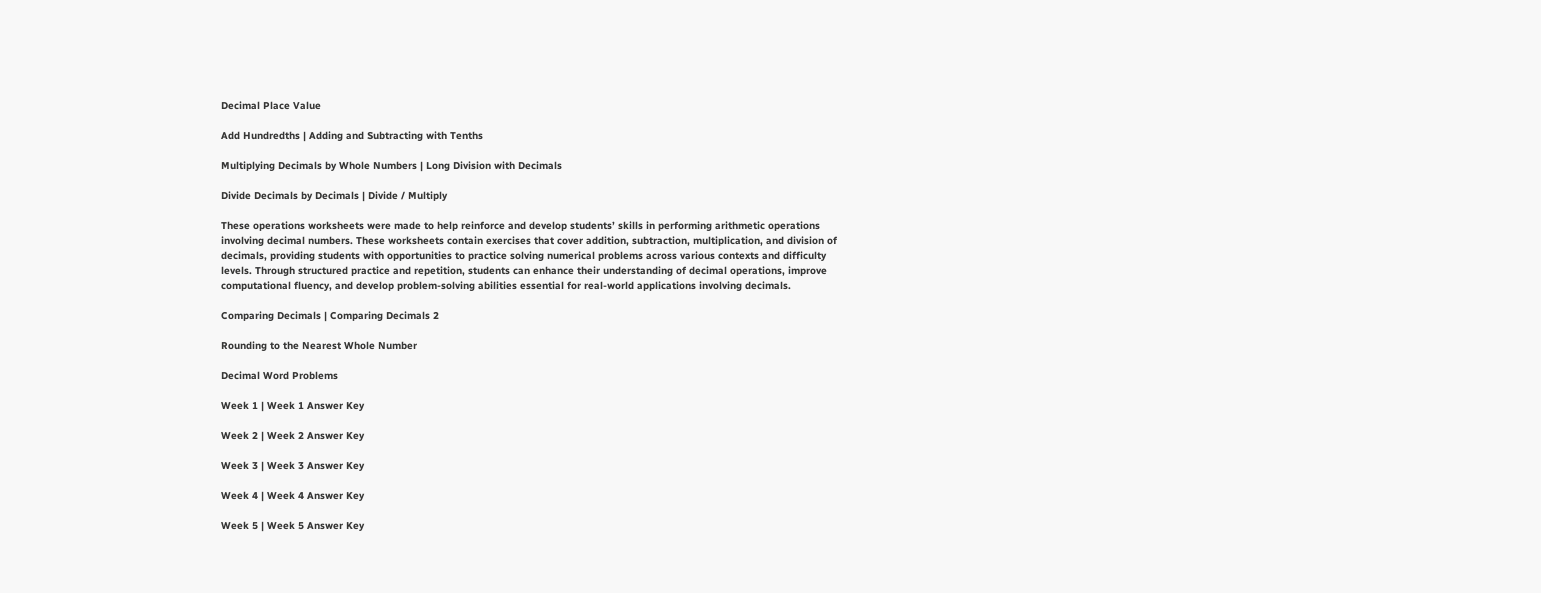Decimal Place Value

Add Hundredths | Adding and Subtracting with Tenths

Multiplying Decimals by Whole Numbers | Long Division with Decimals

Divide Decimals by Decimals | Divide / Multiply

These operations worksheets were made to help reinforce and develop students’ skills in performing arithmetic operations involving decimal numbers. These worksheets contain exercises that cover addition, subtraction, multiplication, and division of decimals, providing students with opportunities to practice solving numerical problems across various contexts and difficulty levels. Through structured practice and repetition, students can enhance their understanding of decimal operations, improve computational fluency, and develop problem-solving abilities essential for real-world applications involving decimals.

Comparing Decimals | Comparing Decimals 2

Rounding to the Nearest Whole Number

Decimal Word Problems

Week 1 | Week 1 Answer Key

Week 2 | Week 2 Answer Key

Week 3 | Week 3 Answer Key

Week 4 | Week 4 Answer Key

Week 5 | Week 5 Answer Key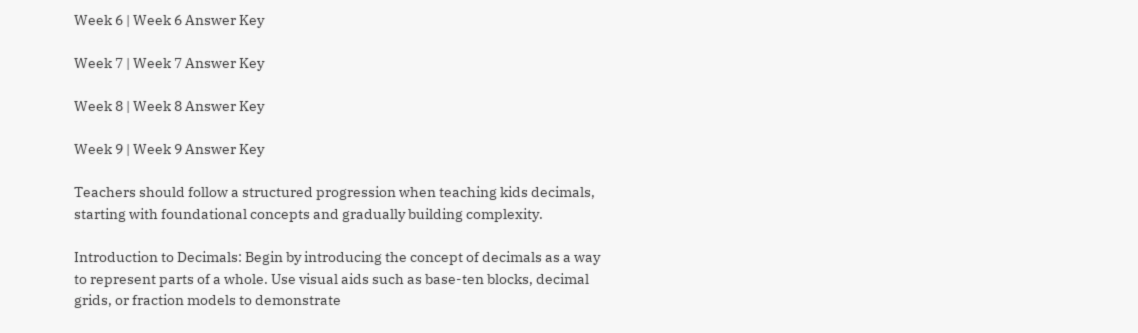Week 6 | Week 6 Answer Key

Week 7 | Week 7 Answer Key

Week 8 | Week 8 Answer Key

Week 9 | Week 9 Answer Key

Teachers should follow a structured progression when teaching kids decimals, starting with foundational concepts and gradually building complexity.

Introduction to Decimals: Begin by introducing the concept of decimals as a way to represent parts of a whole. Use visual aids such as base-ten blocks, decimal grids, or fraction models to demonstrate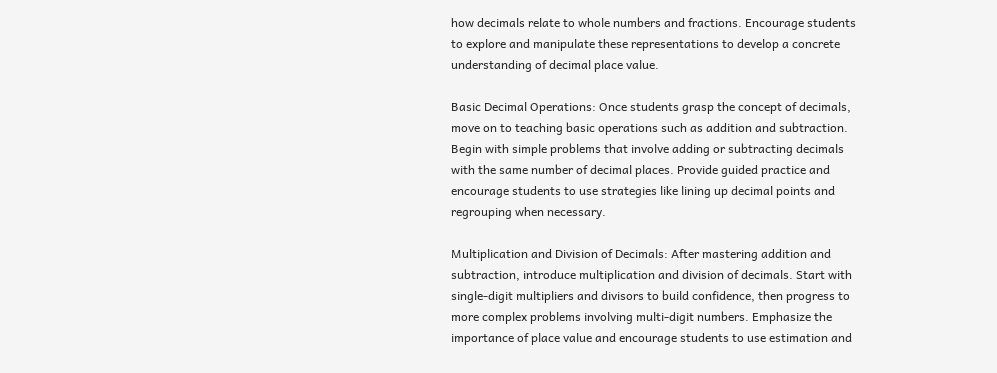how decimals relate to whole numbers and fractions. Encourage students to explore and manipulate these representations to develop a concrete understanding of decimal place value.

Basic Decimal Operations: Once students grasp the concept of decimals, move on to teaching basic operations such as addition and subtraction. Begin with simple problems that involve adding or subtracting decimals with the same number of decimal places. Provide guided practice and encourage students to use strategies like lining up decimal points and regrouping when necessary.

Multiplication and Division of Decimals: After mastering addition and subtraction, introduce multiplication and division of decimals. Start with single-digit multipliers and divisors to build confidence, then progress to more complex problems involving multi-digit numbers. Emphasize the importance of place value and encourage students to use estimation and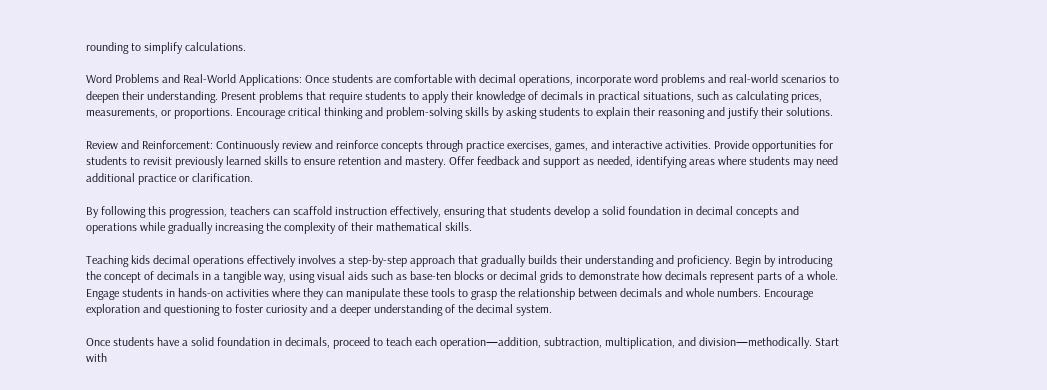rounding to simplify calculations.

Word Problems and Real-World Applications: Once students are comfortable with decimal operations, incorporate word problems and real-world scenarios to deepen their understanding. Present problems that require students to apply their knowledge of decimals in practical situations, such as calculating prices, measurements, or proportions. Encourage critical thinking and problem-solving skills by asking students to explain their reasoning and justify their solutions.

Review and Reinforcement: Continuously review and reinforce concepts through practice exercises, games, and interactive activities. Provide opportunities for students to revisit previously learned skills to ensure retention and mastery. Offer feedback and support as needed, identifying areas where students may need additional practice or clarification.

By following this progression, teachers can scaffold instruction effectively, ensuring that students develop a solid foundation in decimal concepts and operations while gradually increasing the complexity of their mathematical skills.

Teaching kids decimal operations effectively involves a step-by-step approach that gradually builds their understanding and proficiency. Begin by introducing the concept of decimals in a tangible way, using visual aids such as base-ten blocks or decimal grids to demonstrate how decimals represent parts of a whole. Engage students in hands-on activities where they can manipulate these tools to grasp the relationship between decimals and whole numbers. Encourage exploration and questioning to foster curiosity and a deeper understanding of the decimal system.

Once students have a solid foundation in decimals, proceed to teach each operation—addition, subtraction, multiplication, and division—methodically. Start with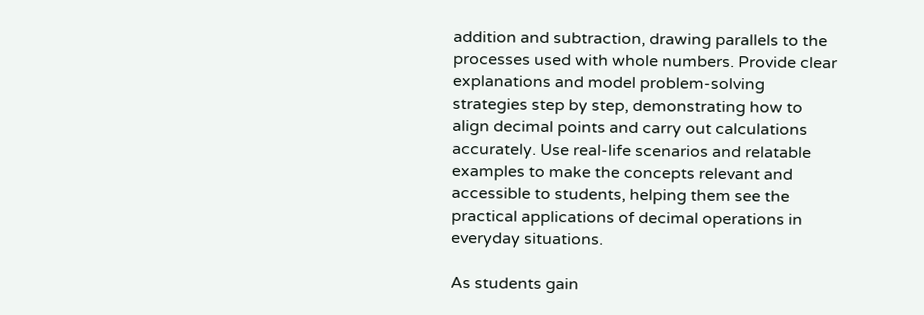addition and subtraction, drawing parallels to the processes used with whole numbers. Provide clear explanations and model problem-solving strategies step by step, demonstrating how to align decimal points and carry out calculations accurately. Use real-life scenarios and relatable examples to make the concepts relevant and accessible to students, helping them see the practical applications of decimal operations in everyday situations.

As students gain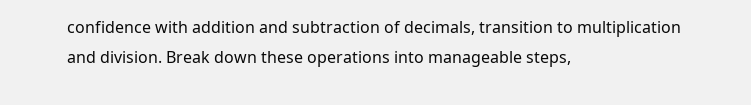confidence with addition and subtraction of decimals, transition to multiplication and division. Break down these operations into manageable steps,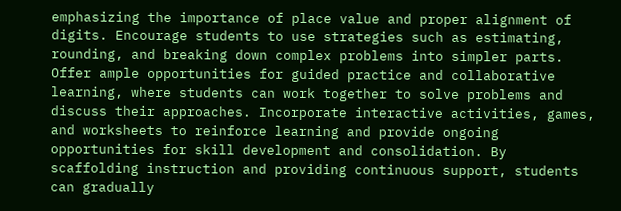emphasizing the importance of place value and proper alignment of digits. Encourage students to use strategies such as estimating, rounding, and breaking down complex problems into simpler parts. Offer ample opportunities for guided practice and collaborative learning, where students can work together to solve problems and discuss their approaches. Incorporate interactive activities, games, and worksheets to reinforce learning and provide ongoing opportunities for skill development and consolidation. By scaffolding instruction and providing continuous support, students can gradually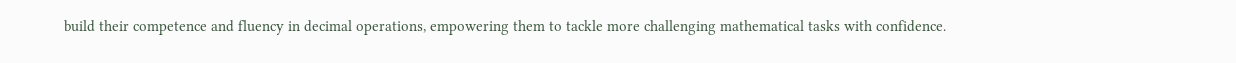build their competence and fluency in decimal operations, empowering them to tackle more challenging mathematical tasks with confidence.